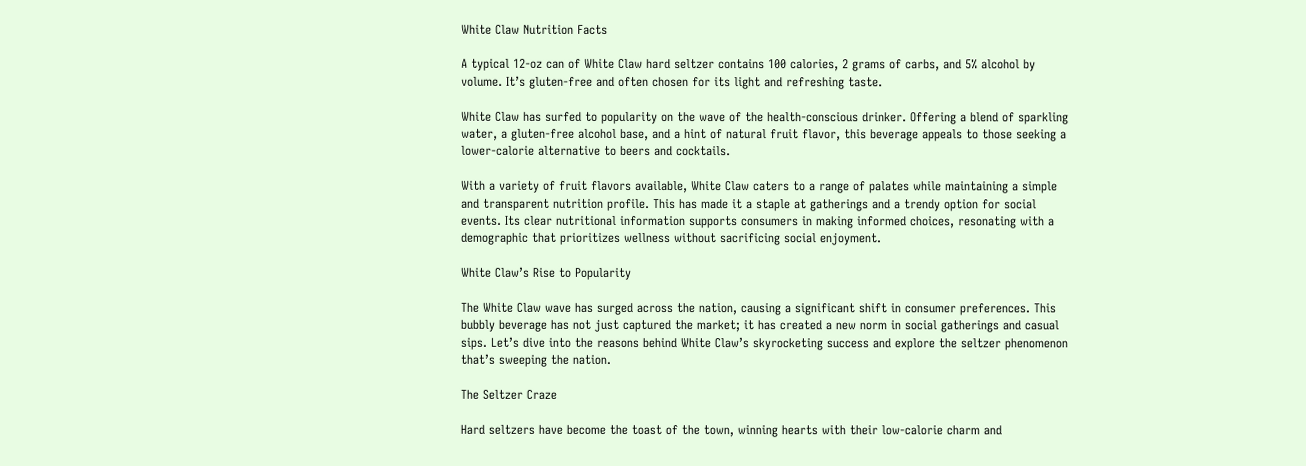White Claw Nutrition Facts

A typical 12-oz can of White Claw hard seltzer contains 100 calories, 2 grams of carbs, and 5% alcohol by volume. It’s gluten-free and often chosen for its light and refreshing taste.

White Claw has surfed to popularity on the wave of the health-conscious drinker. Offering a blend of sparkling water, a gluten-free alcohol base, and a hint of natural fruit flavor, this beverage appeals to those seeking a lower-calorie alternative to beers and cocktails.

With a variety of fruit flavors available, White Claw caters to a range of palates while maintaining a simple and transparent nutrition profile. This has made it a staple at gatherings and a trendy option for social events. Its clear nutritional information supports consumers in making informed choices, resonating with a demographic that prioritizes wellness without sacrificing social enjoyment.

White Claw’s Rise to Popularity

The White Claw wave has surged across the nation, causing a significant shift in consumer preferences. This bubbly beverage has not just captured the market; it has created a new norm in social gatherings and casual sips. Let’s dive into the reasons behind White Claw’s skyrocketing success and explore the seltzer phenomenon that’s sweeping the nation.

The Seltzer Craze

Hard seltzers have become the toast of the town, winning hearts with their low-calorie charm and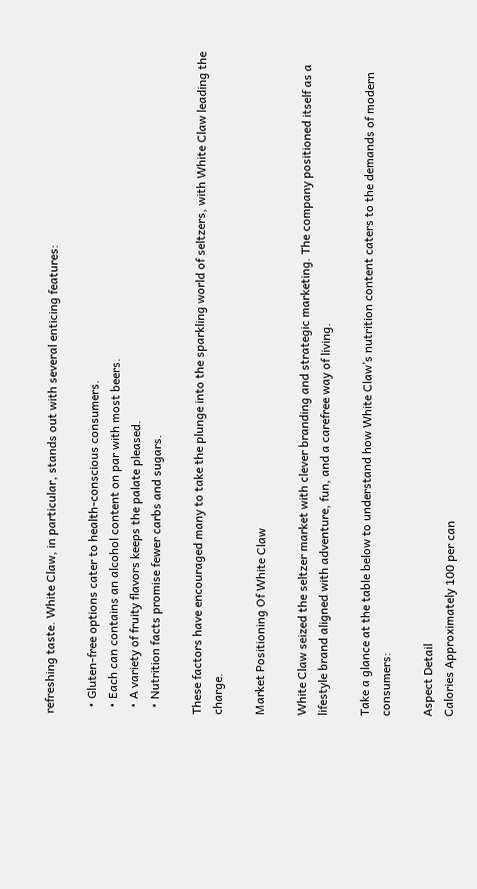refreshing taste. White Claw, in particular, stands out with several enticing features:

  • Gluten-free options cater to health-conscious consumers.
  • Each can contains an alcohol content on par with most beers.
  • A variety of fruity flavors keeps the palate pleased.
  • Nutrition facts promise fewer carbs and sugars.

These factors have encouraged many to take the plunge into the sparkling world of seltzers, with White Claw leading the charge.

Market Positioning Of White Claw

White Claw seized the seltzer market with clever branding and strategic marketing. The company positioned itself as a lifestyle brand aligned with adventure, fun, and a carefree way of living.

Take a glance at the table below to understand how White Claw’s nutrition content caters to the demands of modern consumers:

Aspect Detail
Calories Approximately 100 per can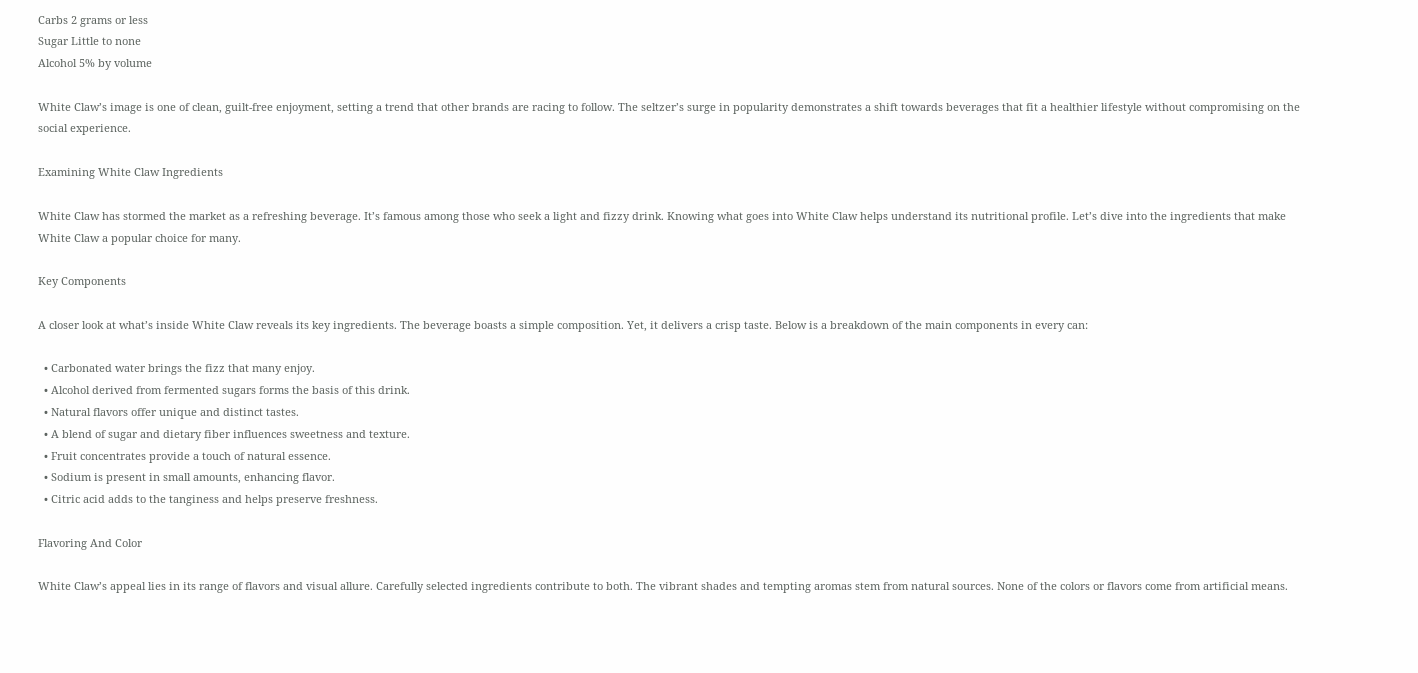Carbs 2 grams or less
Sugar Little to none
Alcohol 5% by volume

White Claw’s image is one of clean, guilt-free enjoyment, setting a trend that other brands are racing to follow. The seltzer’s surge in popularity demonstrates a shift towards beverages that fit a healthier lifestyle without compromising on the social experience.

Examining White Claw Ingredients

White Claw has stormed the market as a refreshing beverage. It’s famous among those who seek a light and fizzy drink. Knowing what goes into White Claw helps understand its nutritional profile. Let’s dive into the ingredients that make White Claw a popular choice for many.

Key Components

A closer look at what’s inside White Claw reveals its key ingredients. The beverage boasts a simple composition. Yet, it delivers a crisp taste. Below is a breakdown of the main components in every can:

  • Carbonated water brings the fizz that many enjoy.
  • Alcohol derived from fermented sugars forms the basis of this drink.
  • Natural flavors offer unique and distinct tastes.
  • A blend of sugar and dietary fiber influences sweetness and texture.
  • Fruit concentrates provide a touch of natural essence.
  • Sodium is present in small amounts, enhancing flavor.
  • Citric acid adds to the tanginess and helps preserve freshness.

Flavoring And Color

White Claw’s appeal lies in its range of flavors and visual allure. Carefully selected ingredients contribute to both. The vibrant shades and tempting aromas stem from natural sources. None of the colors or flavors come from artificial means.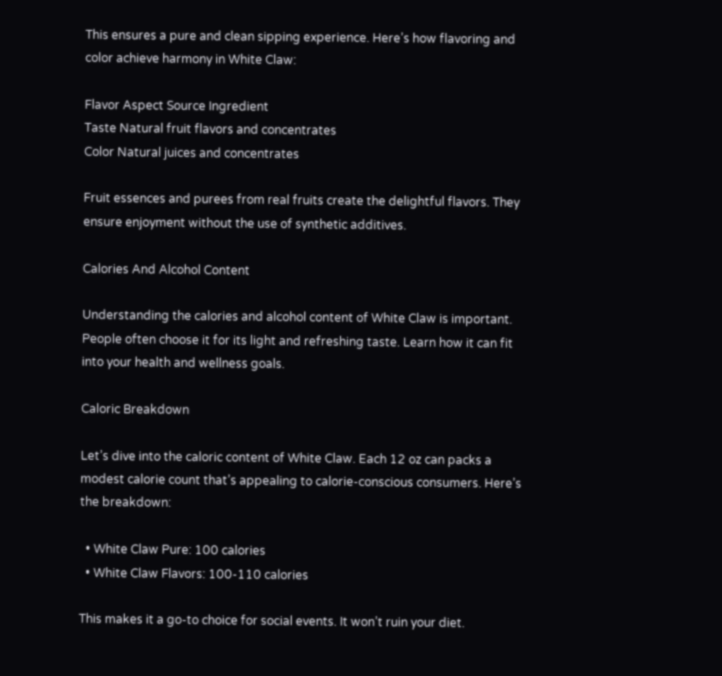This ensures a pure and clean sipping experience. Here’s how flavoring and color achieve harmony in White Claw:

Flavor Aspect Source Ingredient
Taste Natural fruit flavors and concentrates
Color Natural juices and concentrates

Fruit essences and purees from real fruits create the delightful flavors. They ensure enjoyment without the use of synthetic additives.

Calories And Alcohol Content

Understanding the calories and alcohol content of White Claw is important. People often choose it for its light and refreshing taste. Learn how it can fit into your health and wellness goals.

Caloric Breakdown

Let’s dive into the caloric content of White Claw. Each 12 oz can packs a modest calorie count that’s appealing to calorie-conscious consumers. Here’s the breakdown:

  • White Claw Pure: 100 calories
  • White Claw Flavors: 100-110 calories

This makes it a go-to choice for social events. It won’t ruin your diet.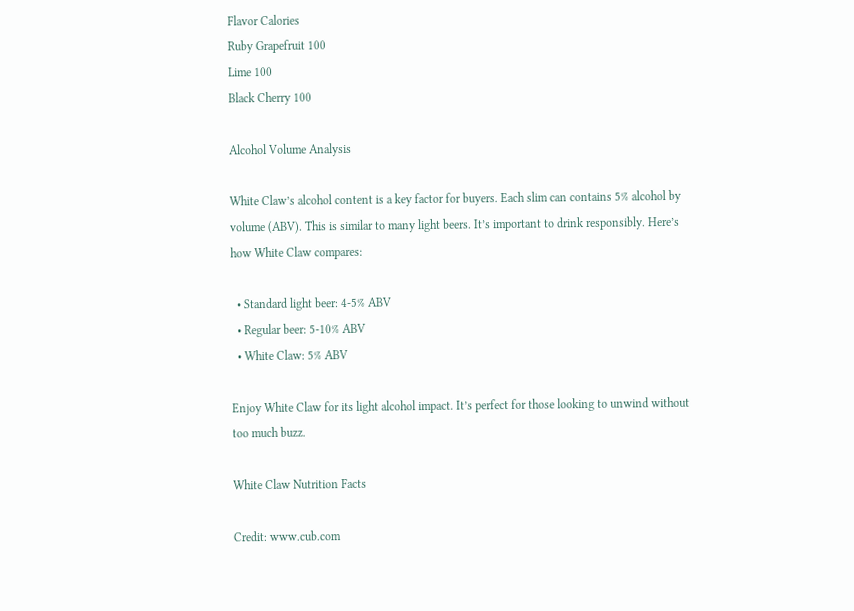Flavor Calories
Ruby Grapefruit 100
Lime 100
Black Cherry 100

Alcohol Volume Analysis

White Claw’s alcohol content is a key factor for buyers. Each slim can contains 5% alcohol by volume (ABV). This is similar to many light beers. It’s important to drink responsibly. Here’s how White Claw compares:

  • Standard light beer: 4-5% ABV
  • Regular beer: 5-10% ABV
  • White Claw: 5% ABV

Enjoy White Claw for its light alcohol impact. It’s perfect for those looking to unwind without too much buzz.

White Claw Nutrition Facts

Credit: www.cub.com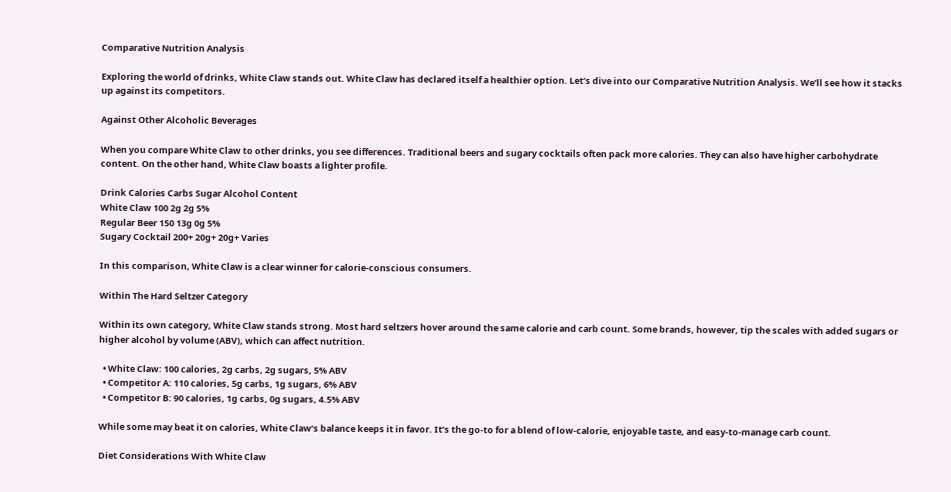Comparative Nutrition Analysis

Exploring the world of drinks, White Claw stands out. White Claw has declared itself a healthier option. Let’s dive into our Comparative Nutrition Analysis. We’ll see how it stacks up against its competitors.

Against Other Alcoholic Beverages

When you compare White Claw to other drinks, you see differences. Traditional beers and sugary cocktails often pack more calories. They can also have higher carbohydrate content. On the other hand, White Claw boasts a lighter profile.

Drink Calories Carbs Sugar Alcohol Content
White Claw 100 2g 2g 5%
Regular Beer 150 13g 0g 5%
Sugary Cocktail 200+ 20g+ 20g+ Varies

In this comparison, White Claw is a clear winner for calorie-conscious consumers.

Within The Hard Seltzer Category

Within its own category, White Claw stands strong. Most hard seltzers hover around the same calorie and carb count. Some brands, however, tip the scales with added sugars or higher alcohol by volume (ABV), which can affect nutrition.

  • White Claw: 100 calories, 2g carbs, 2g sugars, 5% ABV
  • Competitor A: 110 calories, 5g carbs, 1g sugars, 6% ABV
  • Competitor B: 90 calories, 1g carbs, 0g sugars, 4.5% ABV

While some may beat it on calories, White Claw’s balance keeps it in favor. It’s the go-to for a blend of low-calorie, enjoyable taste, and easy-to-manage carb count.

Diet Considerations With White Claw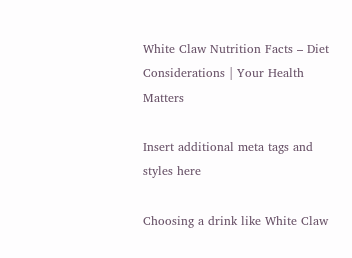White Claw Nutrition Facts – Diet Considerations | Your Health Matters

Insert additional meta tags and styles here

Choosing a drink like White Claw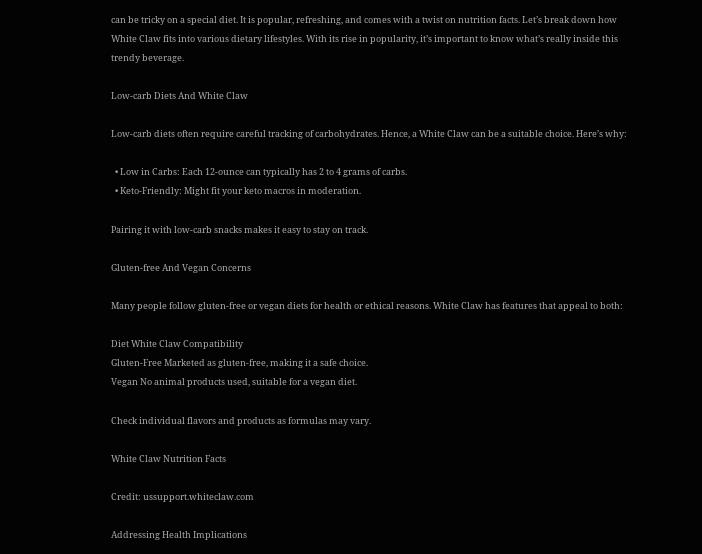can be tricky on a special diet. It is popular, refreshing, and comes with a twist on nutrition facts. Let’s break down how White Claw fits into various dietary lifestyles. With its rise in popularity, it’s important to know what’s really inside this trendy beverage.

Low-carb Diets And White Claw

Low-carb diets often require careful tracking of carbohydrates. Hence, a White Claw can be a suitable choice. Here’s why:

  • Low in Carbs: Each 12-ounce can typically has 2 to 4 grams of carbs.
  • Keto-Friendly: Might fit your keto macros in moderation.

Pairing it with low-carb snacks makes it easy to stay on track.

Gluten-free And Vegan Concerns

Many people follow gluten-free or vegan diets for health or ethical reasons. White Claw has features that appeal to both:

Diet White Claw Compatibility
Gluten-Free Marketed as gluten-free, making it a safe choice.
Vegan No animal products used, suitable for a vegan diet.

Check individual flavors and products as formulas may vary.

White Claw Nutrition Facts

Credit: ussupport.whiteclaw.com

Addressing Health Implications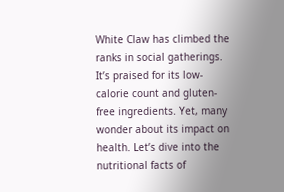White Claw has climbed the ranks in social gatherings. It’s praised for its low-calorie count and gluten-free ingredients. Yet, many wonder about its impact on health. Let’s dive into the nutritional facts of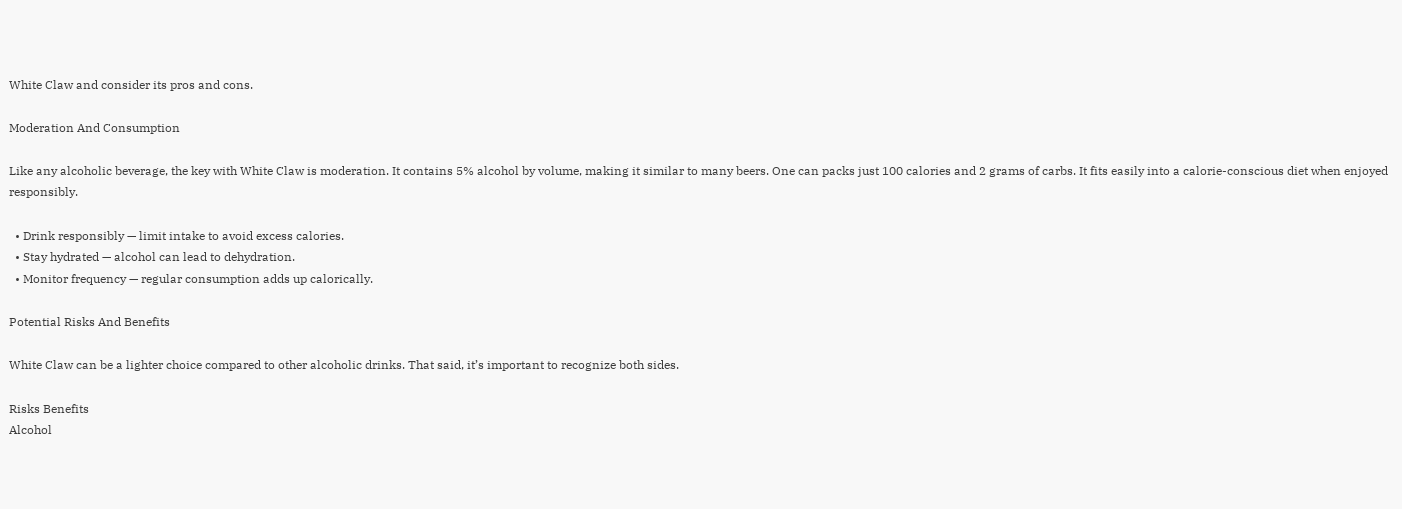White Claw and consider its pros and cons.

Moderation And Consumption

Like any alcoholic beverage, the key with White Claw is moderation. It contains 5% alcohol by volume, making it similar to many beers. One can packs just 100 calories and 2 grams of carbs. It fits easily into a calorie-conscious diet when enjoyed responsibly.

  • Drink responsibly — limit intake to avoid excess calories.
  • Stay hydrated — alcohol can lead to dehydration.
  • Monitor frequency — regular consumption adds up calorically.

Potential Risks And Benefits

White Claw can be a lighter choice compared to other alcoholic drinks. That said, it’s important to recognize both sides.

Risks Benefits
Alcohol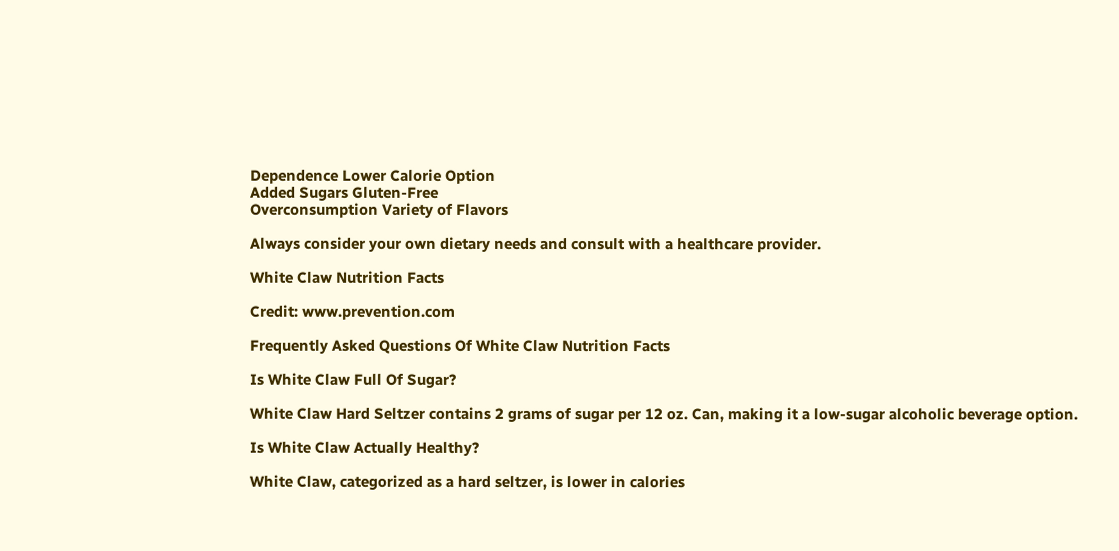Dependence Lower Calorie Option
Added Sugars Gluten-Free
Overconsumption Variety of Flavors

Always consider your own dietary needs and consult with a healthcare provider.

White Claw Nutrition Facts

Credit: www.prevention.com

Frequently Asked Questions Of White Claw Nutrition Facts

Is White Claw Full Of Sugar?

White Claw Hard Seltzer contains 2 grams of sugar per 12 oz. Can, making it a low-sugar alcoholic beverage option.

Is White Claw Actually Healthy?

White Claw, categorized as a hard seltzer, is lower in calories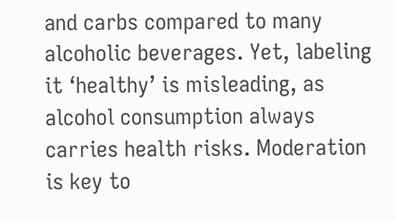and carbs compared to many alcoholic beverages. Yet, labeling it ‘healthy’ is misleading, as alcohol consumption always carries health risks. Moderation is key to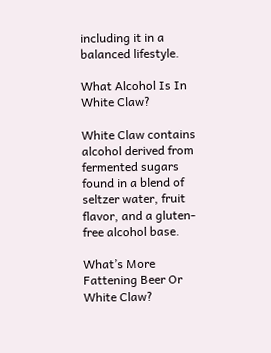including it in a balanced lifestyle.

What Alcohol Is In White Claw?

White Claw contains alcohol derived from fermented sugars found in a blend of seltzer water, fruit flavor, and a gluten-free alcohol base.

What’s More Fattening Beer Or White Claw?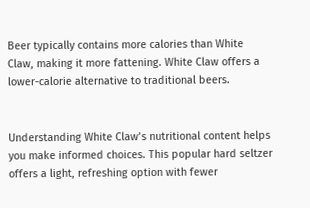Beer typically contains more calories than White Claw, making it more fattening. White Claw offers a lower-calorie alternative to traditional beers.


Understanding White Claw’s nutritional content helps you make informed choices. This popular hard seltzer offers a light, refreshing option with fewer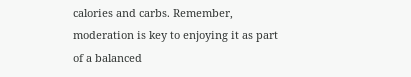calories and carbs. Remember, moderation is key to enjoying it as part of a balanced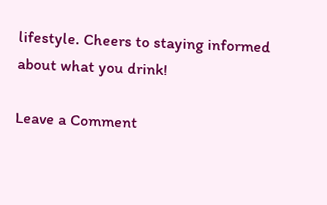lifestyle. Cheers to staying informed about what you drink!

Leave a Comment